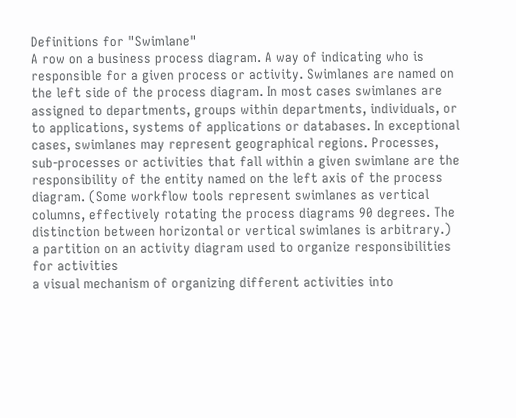Definitions for "Swimlane"
A row on a business process diagram. A way of indicating who is responsible for a given process or activity. Swimlanes are named on the left side of the process diagram. In most cases swimlanes are assigned to departments, groups within departments, individuals, or to applications, systems of applications or databases. In exceptional cases, swimlanes may represent geographical regions. Processes, sub-processes or activities that fall within a given swimlane are the responsibility of the entity named on the left axis of the process diagram. (Some workflow tools represent swimlanes as vertical columns, effectively rotating the process diagrams 90 degrees. The distinction between horizontal or vertical swimlanes is arbitrary.)
a partition on an activity diagram used to organize responsibilities for activities
a visual mechanism of organizing different activities into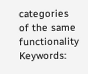categories of the same functionality
Keywords: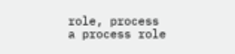role, process
a process role